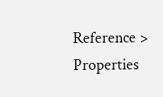Reference > Properties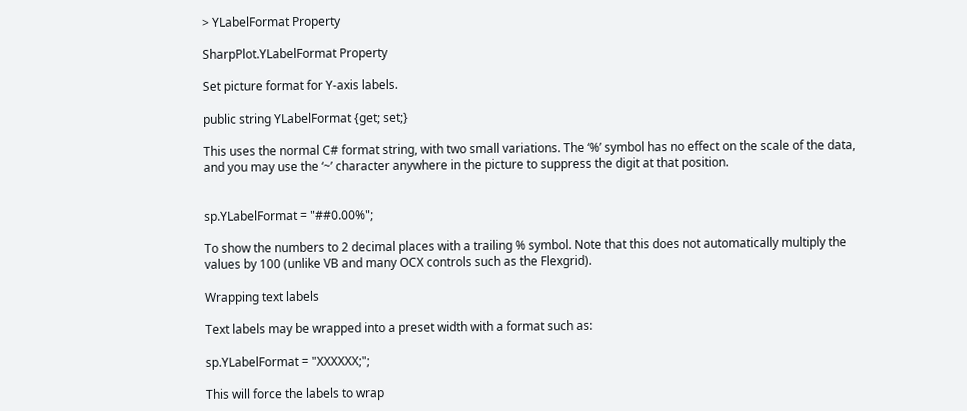> YLabelFormat Property

SharpPlot.YLabelFormat Property

Set picture format for Y-axis labels.

public string YLabelFormat {get; set;}

This uses the normal C# format string, with two small variations. The ‘%’ symbol has no effect on the scale of the data, and you may use the ‘~’ character anywhere in the picture to suppress the digit at that position.


sp.YLabelFormat = "##0.00%";

To show the numbers to 2 decimal places with a trailing % symbol. Note that this does not automatically multiply the values by 100 (unlike VB and many OCX controls such as the Flexgrid).

Wrapping text labels

Text labels may be wrapped into a preset width with a format such as:

sp.YLabelFormat = "XXXXXX;";

This will force the labels to wrap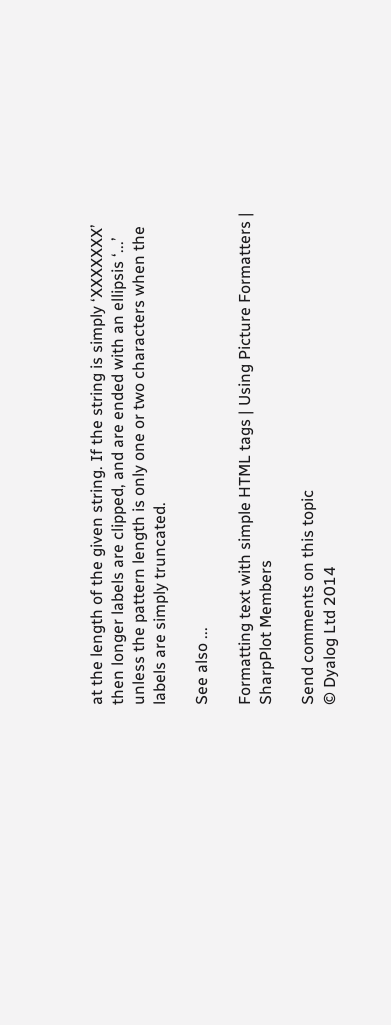at the length of the given string. If the string is simply ‘XXXXXXX’ then longer labels are clipped, and are ended with an ellipsis ‘...’ unless the pattern length is only one or two characters when the labels are simply truncated.

See also ...

Formatting text with simple HTML tags | Using Picture Formatters | SharpPlot Members

Send comments on this topic
© Dyalog Ltd 2014